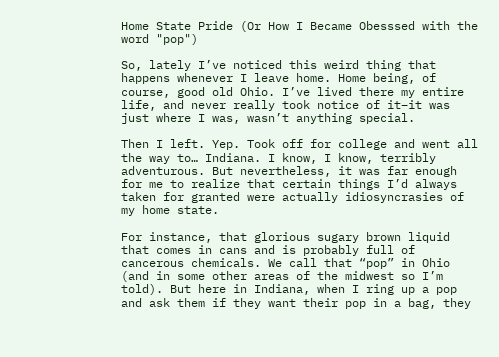Home State Pride (Or How I Became Obesssed with the word "pop")

So, lately I’ve noticed this weird thing that happens whenever I leave home. Home being, of course, good old Ohio. I’ve lived there my entire life, and never really took notice of it–it was just where I was, wasn’t anything special.

Then I left. Yep. Took off for college and went all the way to… Indiana. I know, I know, terribly adventurous. But nevertheless, it was far enough for me to realize that certain things I’d always taken for granted were actually idiosyncrasies of my home state.

For instance, that glorious sugary brown liquid that comes in cans and is probably full of cancerous chemicals. We call that “pop” in Ohio (and in some other areas of the midwest so I’m told). But here in Indiana, when I ring up a pop and ask them if they want their pop in a bag, they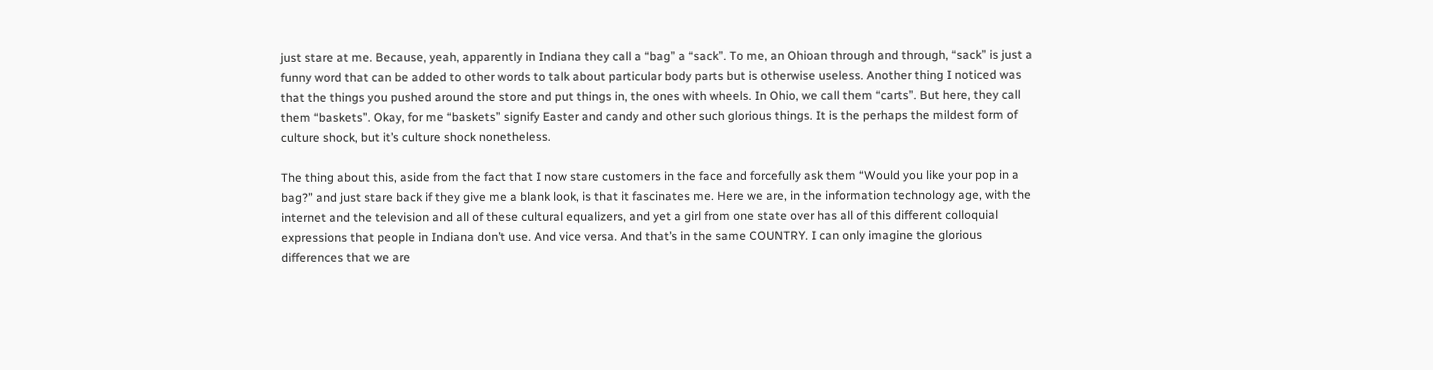just stare at me. Because, yeah, apparently in Indiana they call a “bag” a “sack”. To me, an Ohioan through and through, “sack” is just a funny word that can be added to other words to talk about particular body parts but is otherwise useless. Another thing I noticed was that the things you pushed around the store and put things in, the ones with wheels. In Ohio, we call them “carts”. But here, they call them “baskets”. Okay, for me “baskets” signify Easter and candy and other such glorious things. It is the perhaps the mildest form of culture shock, but it’s culture shock nonetheless.

The thing about this, aside from the fact that I now stare customers in the face and forcefully ask them “Would you like your pop in a bag?” and just stare back if they give me a blank look, is that it fascinates me. Here we are, in the information technology age, with the internet and the television and all of these cultural equalizers, and yet a girl from one state over has all of this different colloquial expressions that people in Indiana don’t use. And vice versa. And that’s in the same COUNTRY. I can only imagine the glorious differences that we are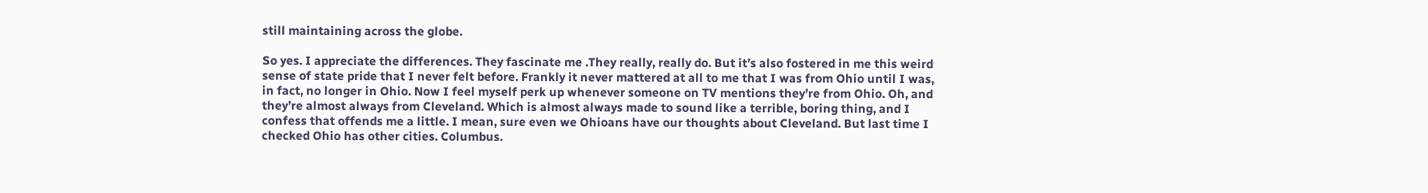still maintaining across the globe.

So yes. I appreciate the differences. They fascinate me .They really, really do. But it’s also fostered in me this weird sense of state pride that I never felt before. Frankly it never mattered at all to me that I was from Ohio until I was, in fact, no longer in Ohio. Now I feel myself perk up whenever someone on TV mentions they’re from Ohio. Oh, and they’re almost always from Cleveland. Which is almost always made to sound like a terrible, boring thing, and I confess that offends me a little. I mean, sure even we Ohioans have our thoughts about Cleveland. But last time I checked Ohio has other cities. Columbus.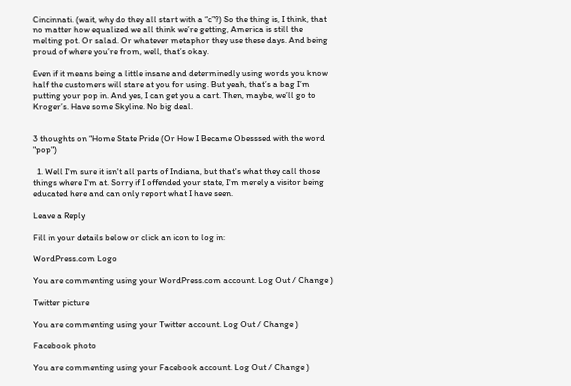Cincinnati. (wait, why do they all start with a “c”?) So the thing is, I think, that no matter how equalized we all think we’re getting, America is still the melting pot. Or salad. Or whatever metaphor they use these days. And being proud of where you’re from, well, that’s okay.

Even if it means being a little insane and determinedly using words you know half the customers will stare at you for using. But yeah, that’s a bag I’m putting your pop in. And yes, I can get you a cart. Then, maybe, we’ll go to Kroger’s. Have some Skyline. No big deal.


3 thoughts on “Home State Pride (Or How I Became Obesssed with the word "pop")

  1. Well I'm sure it isn't all parts of Indiana, but that's what they call those things where I'm at. Sorry if I offended your state, I'm merely a visitor being educated here and can only report what I have seen.

Leave a Reply

Fill in your details below or click an icon to log in:

WordPress.com Logo

You are commenting using your WordPress.com account. Log Out / Change )

Twitter picture

You are commenting using your Twitter account. Log Out / Change )

Facebook photo

You are commenting using your Facebook account. Log Out / Change )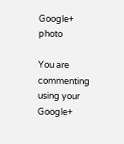Google+ photo

You are commenting using your Google+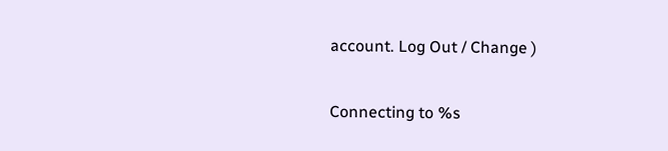account. Log Out / Change )

Connecting to %s